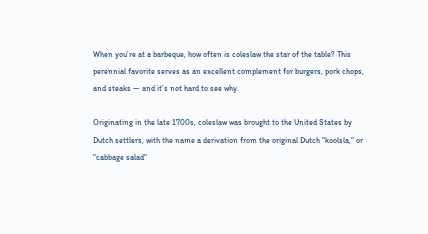When you’re at a barbeque, how often is coleslaw the star of the table? This perennial favorite serves as an excellent complement for burgers, pork chops, and steaks — and it’s not hard to see why.

Originating in the late 1700s, coleslaw was brought to the United States by Dutch settlers, with the name a derivation from the original Dutch "koolsla," or "cabbage salad"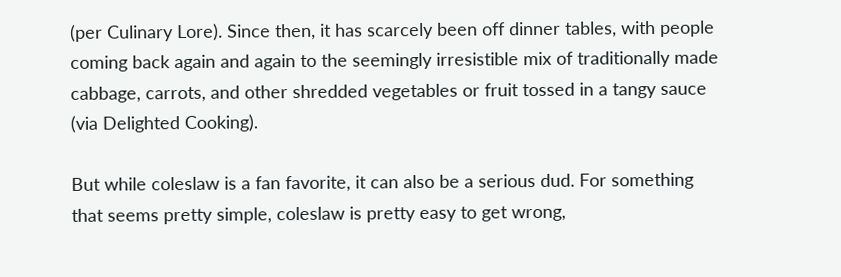(per Culinary Lore). Since then, it has scarcely been off dinner tables, with people coming back again and again to the seemingly irresistible mix of traditionally made cabbage, carrots, and other shredded vegetables or fruit tossed in a tangy sauce (via Delighted Cooking).

But while coleslaw is a fan favorite, it can also be a serious dud. For something that seems pretty simple, coleslaw is pretty easy to get wrong,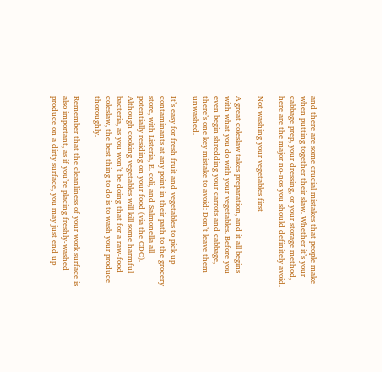and there are some crucial mistakes that people make when putting together their slaw. Whether it’s your cabbage prep, your dressing, or your storage method, here are the major no-nos you should definitely avoid.

Not washing your vegetables first

A great coleslaw takes preparation, and it all begins with what you do with your vegetables. Before you even begin shredding your carrots and cabbage, there’s one key mistake to avoid: Don’t leave them unwashed.

It’s easy for fresh fruit and vegetables to pick up contaminants at any point in their path to the grocery store, with Listeria, E. coli, and Salmonella all potentially residing on your food (via the CDC). Although cooking vegetables will kill some harmful bacteria, as you won’t be doing that for a raw-food coleslaw, the best thing to do is to wash your produce thoroughly.

Remember that the cleanliness of your work surface is also important, as if you’re placing freshly-washed produce on a dirty surface, you may just end up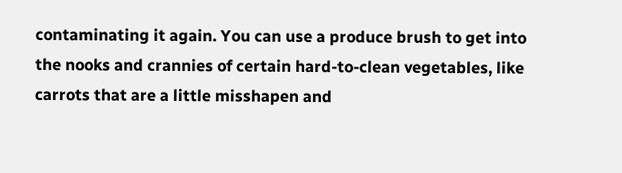contaminating it again. You can use a produce brush to get into the nooks and crannies of certain hard-to-clean vegetables, like carrots that are a little misshapen and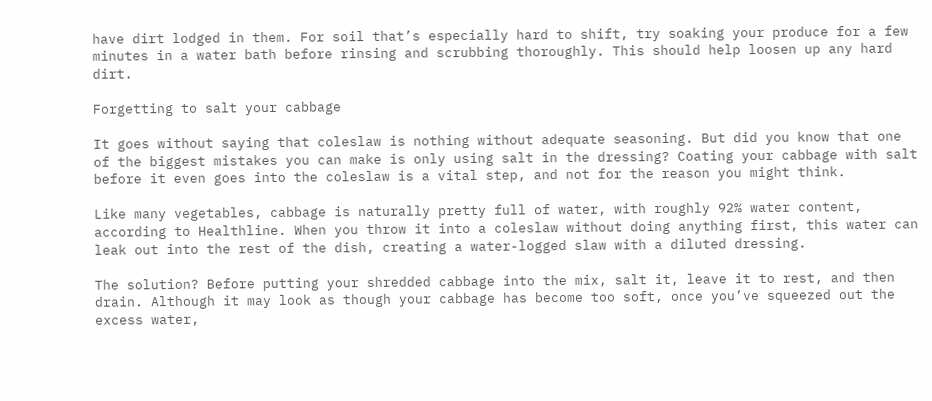have dirt lodged in them. For soil that’s especially hard to shift, try soaking your produce for a few minutes in a water bath before rinsing and scrubbing thoroughly. This should help loosen up any hard dirt.

Forgetting to salt your cabbage

It goes without saying that coleslaw is nothing without adequate seasoning. But did you know that one of the biggest mistakes you can make is only using salt in the dressing? Coating your cabbage with salt before it even goes into the coleslaw is a vital step, and not for the reason you might think.

Like many vegetables, cabbage is naturally pretty full of water, with roughly 92% water content, according to Healthline. When you throw it into a coleslaw without doing anything first, this water can leak out into the rest of the dish, creating a water-logged slaw with a diluted dressing.

The solution? Before putting your shredded cabbage into the mix, salt it, leave it to rest, and then drain. Although it may look as though your cabbage has become too soft, once you’ve squeezed out the excess water,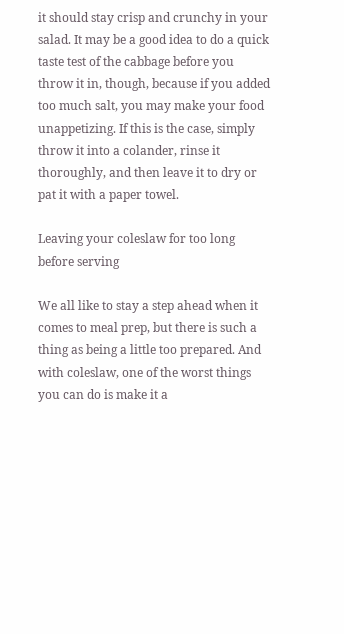it should stay crisp and crunchy in your salad. It may be a good idea to do a quick taste test of the cabbage before you throw it in, though, because if you added too much salt, you may make your food unappetizing. If this is the case, simply throw it into a colander, rinse it thoroughly, and then leave it to dry or pat it with a paper towel.

Leaving your coleslaw for too long before serving

We all like to stay a step ahead when it comes to meal prep, but there is such a thing as being a little too prepared. And with coleslaw, one of the worst things you can do is make it a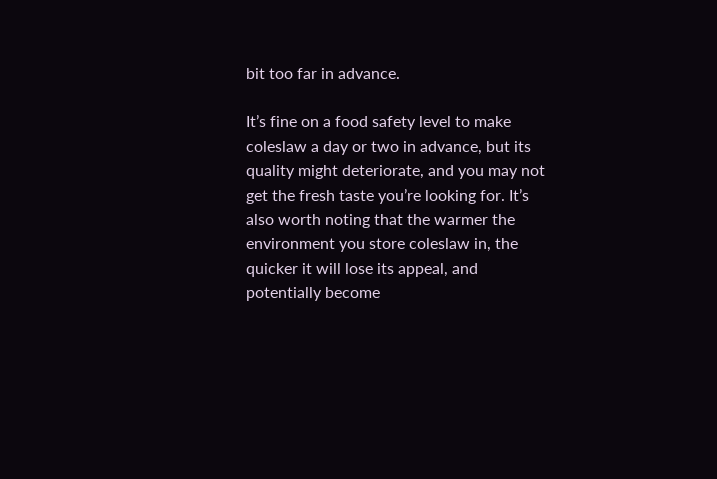bit too far in advance.

It’s fine on a food safety level to make coleslaw a day or two in advance, but its quality might deteriorate, and you may not get the fresh taste you’re looking for. It’s also worth noting that the warmer the environment you store coleslaw in, the quicker it will lose its appeal, and potentially become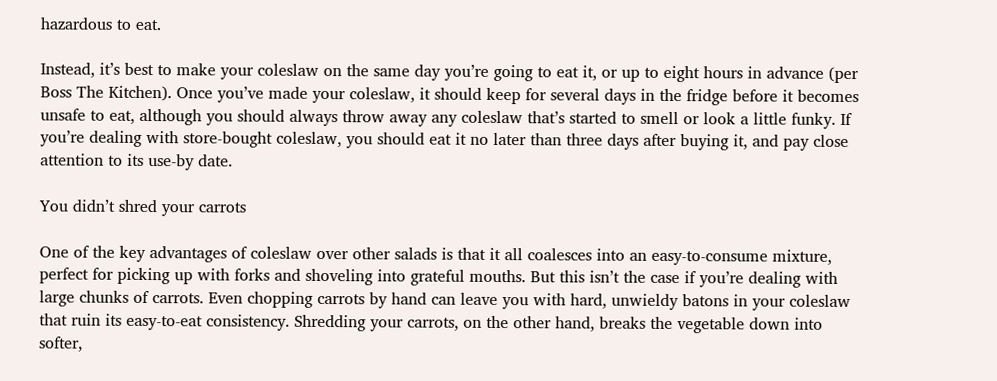hazardous to eat.

Instead, it’s best to make your coleslaw on the same day you’re going to eat it, or up to eight hours in advance (per Boss The Kitchen). Once you’ve made your coleslaw, it should keep for several days in the fridge before it becomes unsafe to eat, although you should always throw away any coleslaw that’s started to smell or look a little funky. If you’re dealing with store-bought coleslaw, you should eat it no later than three days after buying it, and pay close attention to its use-by date.

You didn’t shred your carrots

One of the key advantages of coleslaw over other salads is that it all coalesces into an easy-to-consume mixture, perfect for picking up with forks and shoveling into grateful mouths. But this isn’t the case if you’re dealing with large chunks of carrots. Even chopping carrots by hand can leave you with hard, unwieldy batons in your coleslaw that ruin its easy-to-eat consistency. Shredding your carrots, on the other hand, breaks the vegetable down into softer,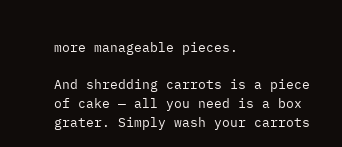more manageable pieces.

And shredding carrots is a piece of cake — all you need is a box grater. Simply wash your carrots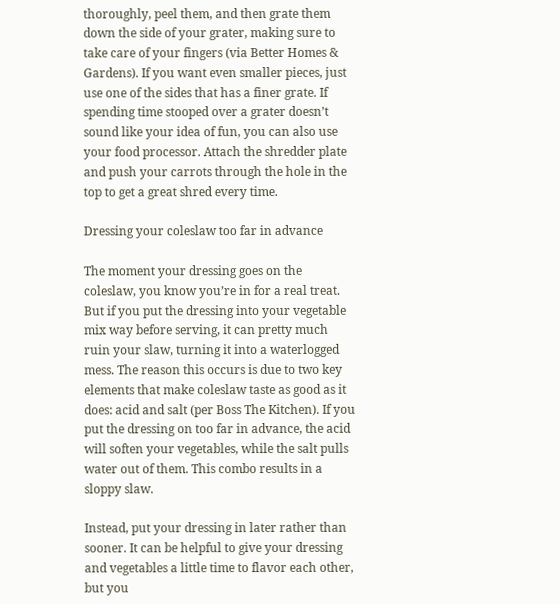thoroughly, peel them, and then grate them down the side of your grater, making sure to take care of your fingers (via Better Homes & Gardens). If you want even smaller pieces, just use one of the sides that has a finer grate. If spending time stooped over a grater doesn’t sound like your idea of fun, you can also use your food processor. Attach the shredder plate and push your carrots through the hole in the top to get a great shred every time.

Dressing your coleslaw too far in advance

The moment your dressing goes on the coleslaw, you know you’re in for a real treat. But if you put the dressing into your vegetable mix way before serving, it can pretty much ruin your slaw, turning it into a waterlogged mess. The reason this occurs is due to two key elements that make coleslaw taste as good as it does: acid and salt (per Boss The Kitchen). If you put the dressing on too far in advance, the acid will soften your vegetables, while the salt pulls water out of them. This combo results in a sloppy slaw.

Instead, put your dressing in later rather than sooner. It can be helpful to give your dressing and vegetables a little time to flavor each other, but you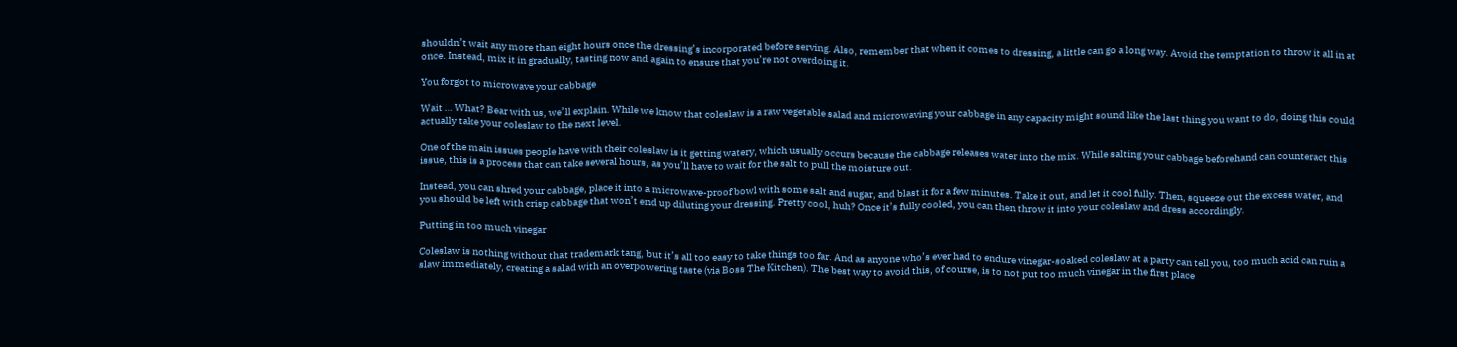shouldn’t wait any more than eight hours once the dressing’s incorporated before serving. Also, remember that when it comes to dressing, a little can go a long way. Avoid the temptation to throw it all in at once. Instead, mix it in gradually, tasting now and again to ensure that you’re not overdoing it.

You forgot to microwave your cabbage

Wait … What? Bear with us, we’ll explain. While we know that coleslaw is a raw vegetable salad and microwaving your cabbage in any capacity might sound like the last thing you want to do, doing this could actually take your coleslaw to the next level.

One of the main issues people have with their coleslaw is it getting watery, which usually occurs because the cabbage releases water into the mix. While salting your cabbage beforehand can counteract this issue, this is a process that can take several hours, as you’ll have to wait for the salt to pull the moisture out.

Instead, you can shred your cabbage, place it into a microwave-proof bowl with some salt and sugar, and blast it for a few minutes. Take it out, and let it cool fully. Then, squeeze out the excess water, and you should be left with crisp cabbage that won’t end up diluting your dressing. Pretty cool, huh? Once it’s fully cooled, you can then throw it into your coleslaw and dress accordingly.

Putting in too much vinegar

Coleslaw is nothing without that trademark tang, but it’s all too easy to take things too far. And as anyone who’s ever had to endure vinegar-soaked coleslaw at a party can tell you, too much acid can ruin a slaw immediately, creating a salad with an overpowering taste (via Boss The Kitchen). The best way to avoid this, of course, is to not put too much vinegar in the first place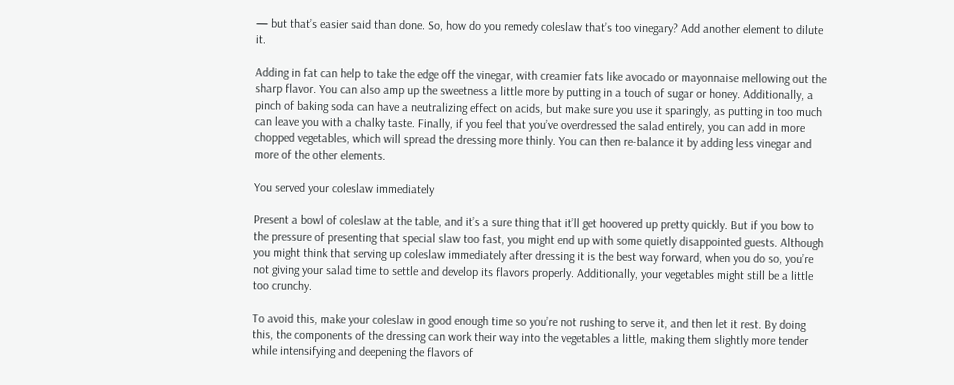— but that’s easier said than done. So, how do you remedy coleslaw that’s too vinegary? Add another element to dilute it.

Adding in fat can help to take the edge off the vinegar, with creamier fats like avocado or mayonnaise mellowing out the sharp flavor. You can also amp up the sweetness a little more by putting in a touch of sugar or honey. Additionally, a pinch of baking soda can have a neutralizing effect on acids, but make sure you use it sparingly, as putting in too much can leave you with a chalky taste. Finally, if you feel that you’ve overdressed the salad entirely, you can add in more chopped vegetables, which will spread the dressing more thinly. You can then re-balance it by adding less vinegar and more of the other elements.

You served your coleslaw immediately

Present a bowl of coleslaw at the table, and it’s a sure thing that it’ll get hoovered up pretty quickly. But if you bow to the pressure of presenting that special slaw too fast, you might end up with some quietly disappointed guests. Although you might think that serving up coleslaw immediately after dressing it is the best way forward, when you do so, you’re not giving your salad time to settle and develop its flavors properly. Additionally, your vegetables might still be a little too crunchy.

To avoid this, make your coleslaw in good enough time so you’re not rushing to serve it, and then let it rest. By doing this, the components of the dressing can work their way into the vegetables a little, making them slightly more tender while intensifying and deepening the flavors of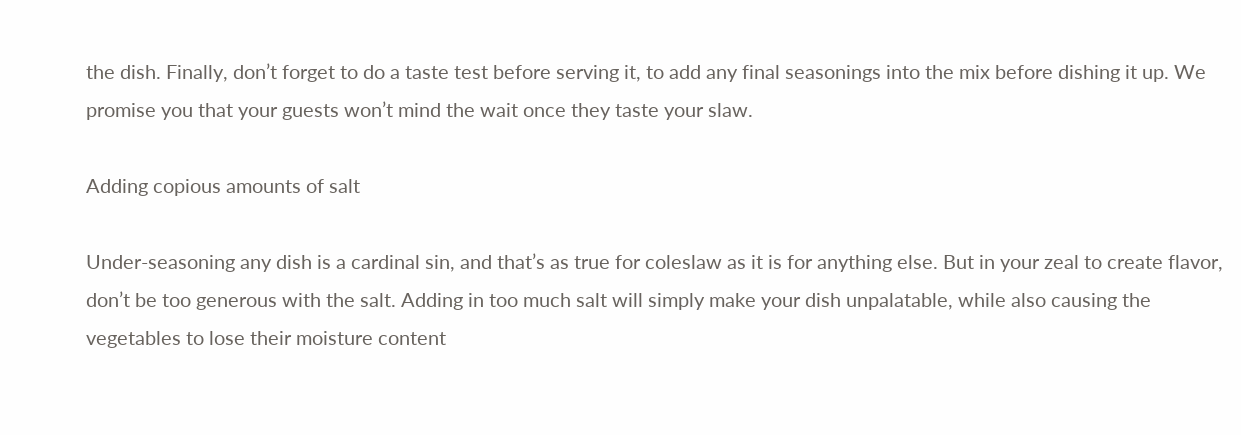the dish. Finally, don’t forget to do a taste test before serving it, to add any final seasonings into the mix before dishing it up. We promise you that your guests won’t mind the wait once they taste your slaw.

Adding copious amounts of salt

Under-seasoning any dish is a cardinal sin, and that’s as true for coleslaw as it is for anything else. But in your zeal to create flavor, don’t be too generous with the salt. Adding in too much salt will simply make your dish unpalatable, while also causing the vegetables to lose their moisture content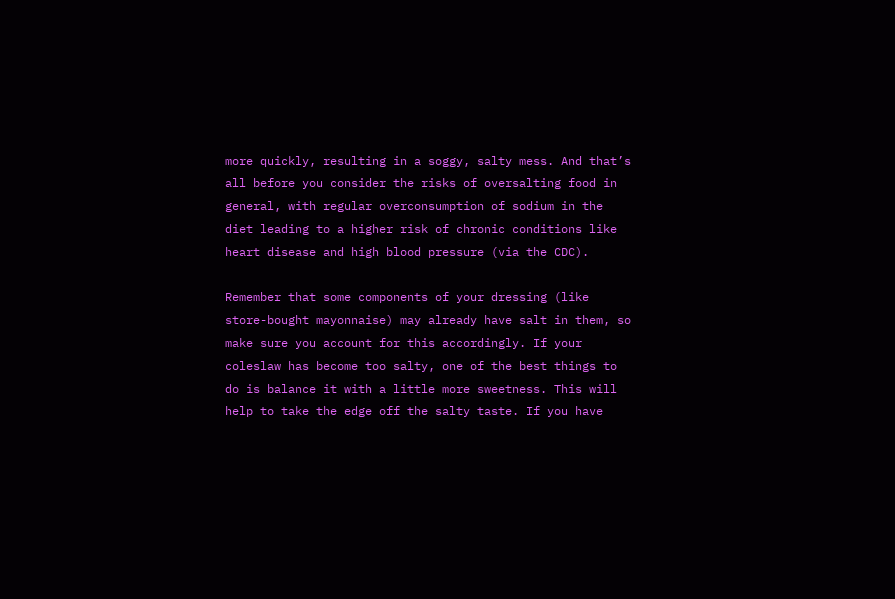more quickly, resulting in a soggy, salty mess. And that’s all before you consider the risks of oversalting food in general, with regular overconsumption of sodium in the diet leading to a higher risk of chronic conditions like heart disease and high blood pressure (via the CDC).

Remember that some components of your dressing (like store-bought mayonnaise) may already have salt in them, so make sure you account for this accordingly. If your coleslaw has become too salty, one of the best things to do is balance it with a little more sweetness. This will help to take the edge off the salty taste. If you have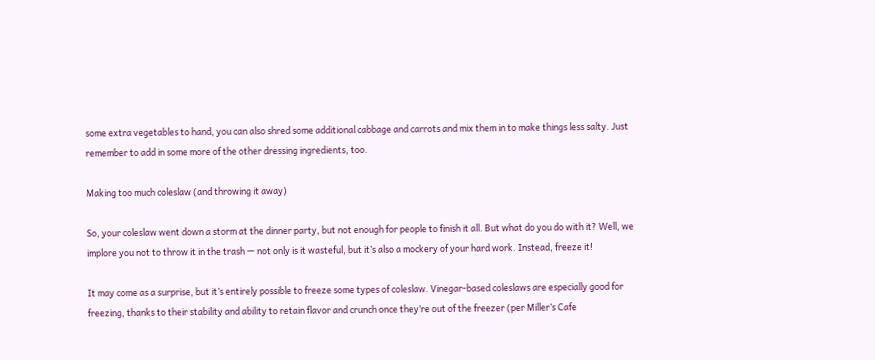some extra vegetables to hand, you can also shred some additional cabbage and carrots and mix them in to make things less salty. Just remember to add in some more of the other dressing ingredients, too.

Making too much coleslaw (and throwing it away)

So, your coleslaw went down a storm at the dinner party, but not enough for people to finish it all. But what do you do with it? Well, we implore you not to throw it in the trash — not only is it wasteful, but it’s also a mockery of your hard work. Instead, freeze it!

It may come as a surprise, but it’s entirely possible to freeze some types of coleslaw. Vinegar-based coleslaws are especially good for freezing, thanks to their stability and ability to retain flavor and crunch once they’re out of the freezer (per Miller’s Cafe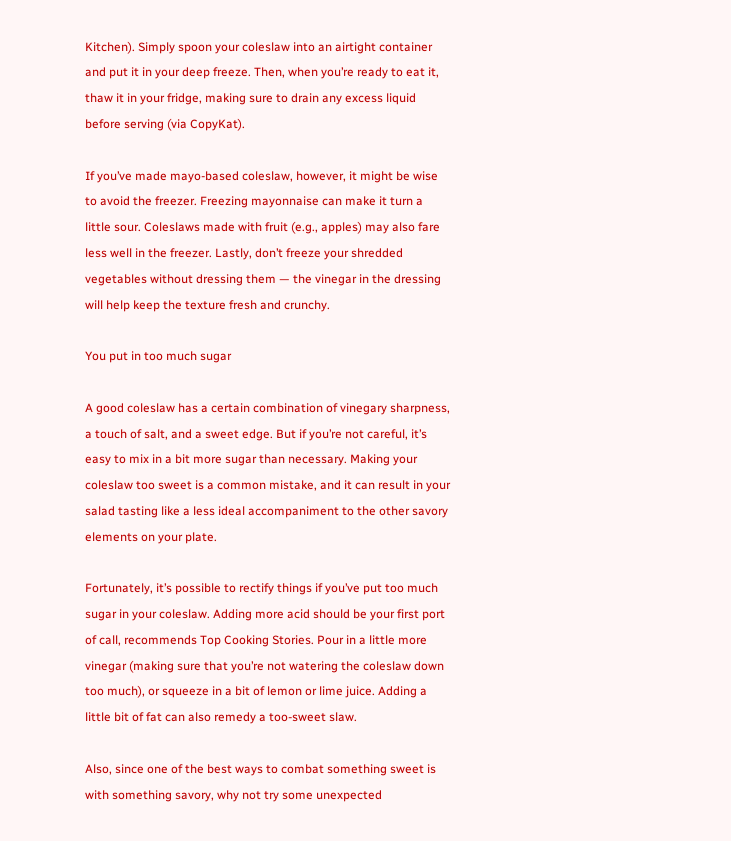Kitchen). Simply spoon your coleslaw into an airtight container and put it in your deep freeze. Then, when you’re ready to eat it, thaw it in your fridge, making sure to drain any excess liquid before serving (via CopyKat).

If you’ve made mayo-based coleslaw, however, it might be wise to avoid the freezer. Freezing mayonnaise can make it turn a little sour. Coleslaws made with fruit (e.g., apples) may also fare less well in the freezer. Lastly, don’t freeze your shredded vegetables without dressing them — the vinegar in the dressing will help keep the texture fresh and crunchy.

You put in too much sugar

A good coleslaw has a certain combination of vinegary sharpness, a touch of salt, and a sweet edge. But if you’re not careful, it’s easy to mix in a bit more sugar than necessary. Making your coleslaw too sweet is a common mistake, and it can result in your salad tasting like a less ideal accompaniment to the other savory elements on your plate.

Fortunately, it’s possible to rectify things if you’ve put too much sugar in your coleslaw. Adding more acid should be your first port of call, recommends Top Cooking Stories. Pour in a little more vinegar (making sure that you’re not watering the coleslaw down too much), or squeeze in a bit of lemon or lime juice. Adding a little bit of fat can also remedy a too-sweet slaw.

Also, since one of the best ways to combat something sweet is with something savory, why not try some unexpected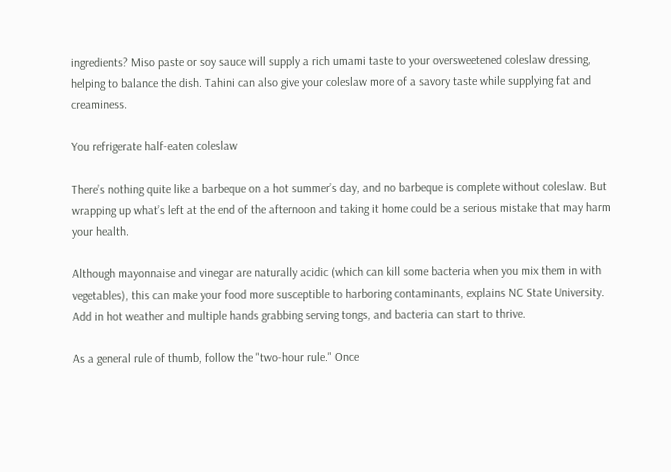ingredients? Miso paste or soy sauce will supply a rich umami taste to your oversweetened coleslaw dressing, helping to balance the dish. Tahini can also give your coleslaw more of a savory taste while supplying fat and creaminess.

You refrigerate half-eaten coleslaw

There’s nothing quite like a barbeque on a hot summer’s day, and no barbeque is complete without coleslaw. But wrapping up what’s left at the end of the afternoon and taking it home could be a serious mistake that may harm your health.

Although mayonnaise and vinegar are naturally acidic (which can kill some bacteria when you mix them in with vegetables), this can make your food more susceptible to harboring contaminants, explains NC State University. Add in hot weather and multiple hands grabbing serving tongs, and bacteria can start to thrive.

As a general rule of thumb, follow the "two-hour rule." Once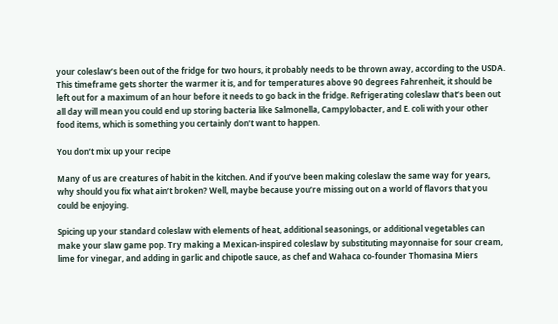your coleslaw’s been out of the fridge for two hours, it probably needs to be thrown away, according to the USDA. This timeframe gets shorter the warmer it is, and for temperatures above 90 degrees Fahrenheit, it should be left out for a maximum of an hour before it needs to go back in the fridge. Refrigerating coleslaw that’s been out all day will mean you could end up storing bacteria like Salmonella, Campylobacter, and E. coli with your other food items, which is something you certainly don’t want to happen.

You don’t mix up your recipe

Many of us are creatures of habit in the kitchen. And if you’ve been making coleslaw the same way for years, why should you fix what ain’t broken? Well, maybe because you’re missing out on a world of flavors that you could be enjoying.

Spicing up your standard coleslaw with elements of heat, additional seasonings, or additional vegetables can make your slaw game pop. Try making a Mexican-inspired coleslaw by substituting mayonnaise for sour cream, lime for vinegar, and adding in garlic and chipotle sauce, as chef and Wahaca co-founder Thomasina Miers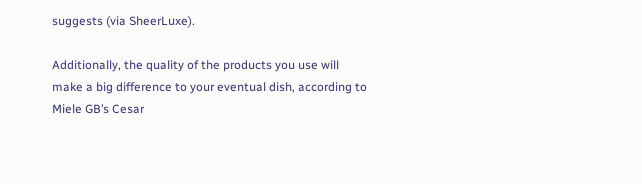suggests (via SheerLuxe).

Additionally, the quality of the products you use will make a big difference to your eventual dish, according to Miele GB’s Cesar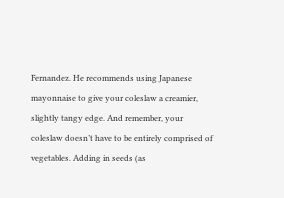Fernandez. He recommends using Japanese mayonnaise to give your coleslaw a creamier, slightly tangy edge. And remember, your coleslaw doesn’t have to be entirely comprised of vegetables. Adding in seeds (as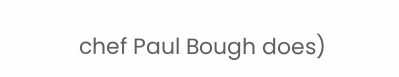chef Paul Bough does)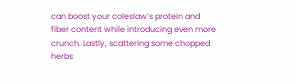can boost your coleslaw’s protein and fiber content while introducing even more crunch. Lastly, scattering some chopped herbs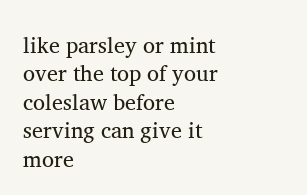like parsley or mint over the top of your coleslaw before serving can give it more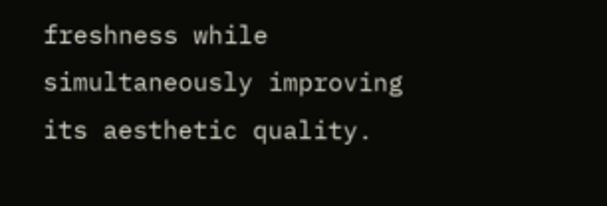freshness while simultaneously improving its aesthetic quality.